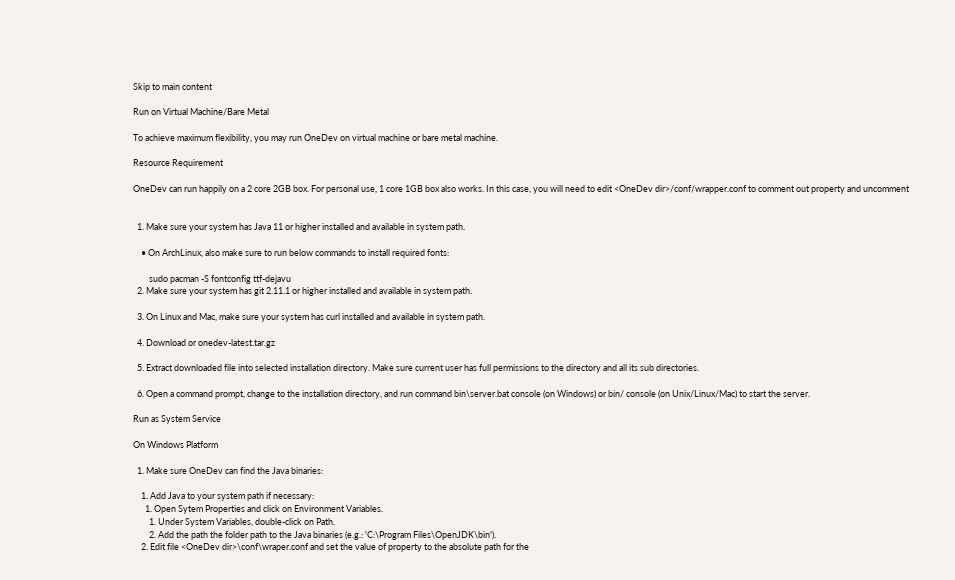Skip to main content

Run on Virtual Machine/Bare Metal

To achieve maximum flexibility, you may run OneDev on virtual machine or bare metal machine.

Resource Requirement

OneDev can run happily on a 2 core 2GB box. For personal use, 1 core 1GB box also works. In this case, you will need to edit <OneDev dir>/conf/wrapper.conf to comment out property and uncomment


  1. Make sure your system has Java 11 or higher installed and available in system path.

    • On ArchLinux, also make sure to run below commands to install required fonts:

        sudo pacman -S fontconfig ttf-dejavu
  2. Make sure your system has git 2.11.1 or higher installed and available in system path.

  3. On Linux and Mac, make sure your system has curl installed and available in system path.

  4. Download or onedev-latest.tar.gz

  5. Extract downloaded file into selected installation directory. Make sure current user has full permissions to the directory and all its sub directories.

  6. Open a command prompt, change to the installation directory, and run command bin\server.bat console (on Windows) or bin/ console (on Unix/Linux/Mac) to start the server.

Run as System Service

On Windows Platform

  1. Make sure OneDev can find the Java binaries:

    1. Add Java to your system path if necessary:
      1. Open Sytem Properties and click on Environment Variables.
        1. Under System Variables, double-click on Path.
        2. Add the path the folder path to the Java binaries (e.g.: 'C:\Program Files\OpenJDK\bin').
    2. Edit file <OneDev dir>\conf\wraper.conf and set the value of property to the absolute path for the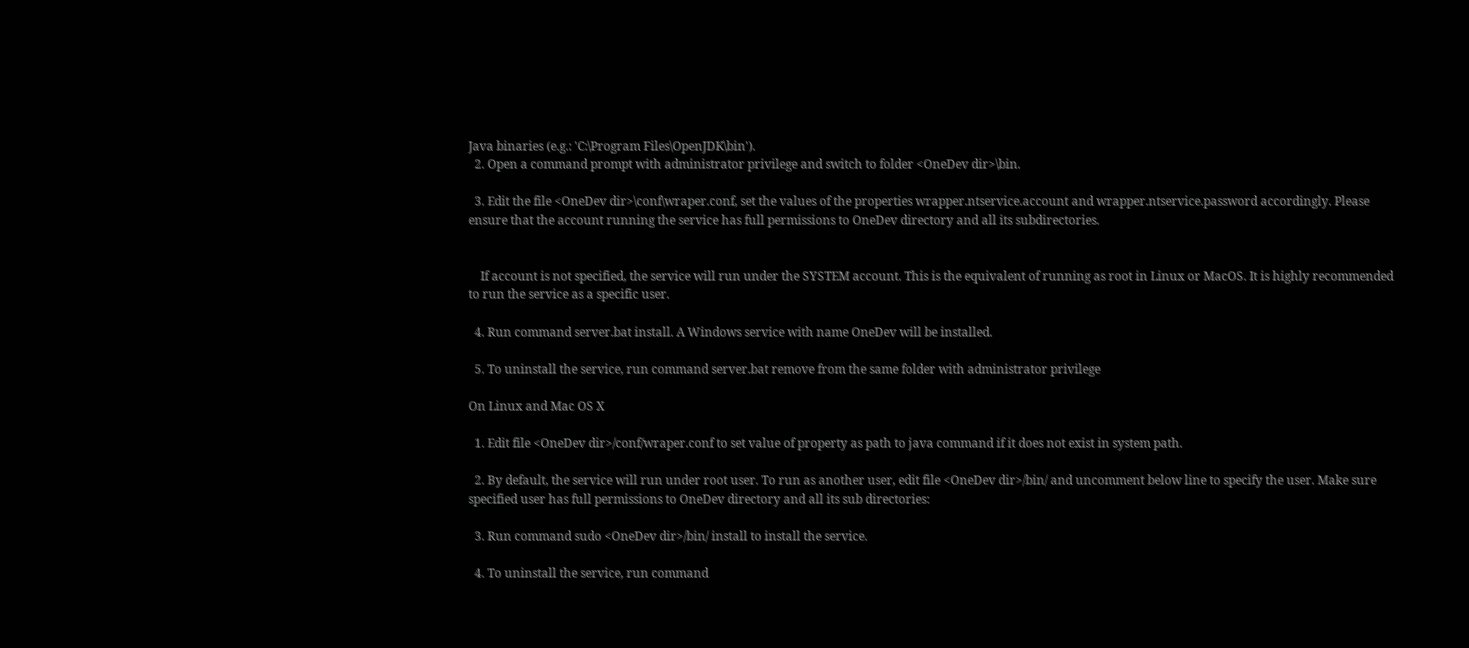Java binaries (e.g.: 'C:\Program Files\OpenJDK\bin').
  2. Open a command prompt with administrator privilege and switch to folder <OneDev dir>\bin.

  3. Edit the file <OneDev dir>\conf\wraper.conf, set the values of the properties wrapper.ntservice.account and wrapper.ntservice.password accordingly. Please ensure that the account running the service has full permissions to OneDev directory and all its subdirectories.


    If account is not specified, the service will run under the SYSTEM account. This is the equivalent of running as root in Linux or MacOS. It is highly recommended to run the service as a specific user.

  4. Run command server.bat install. A Windows service with name OneDev will be installed.

  5. To uninstall the service, run command server.bat remove from the same folder with administrator privilege

On Linux and Mac OS X

  1. Edit file <OneDev dir>/conf/wraper.conf to set value of property as path to java command if it does not exist in system path.

  2. By default, the service will run under root user. To run as another user, edit file <OneDev dir>/bin/ and uncomment below line to specify the user. Make sure specified user has full permissions to OneDev directory and all its sub directories:

  3. Run command sudo <OneDev dir>/bin/ install to install the service.

  4. To uninstall the service, run command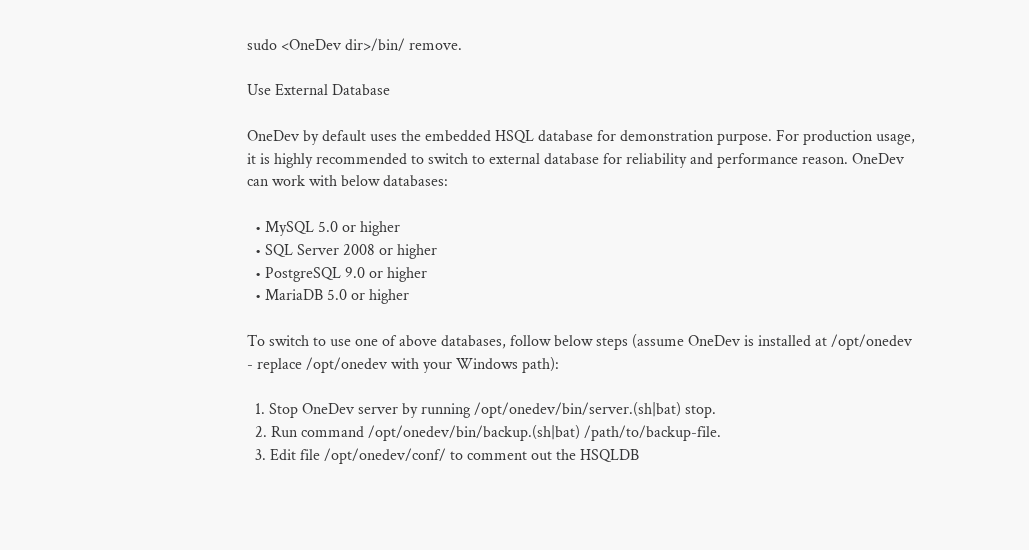sudo <OneDev dir>/bin/ remove.

Use External Database

OneDev by default uses the embedded HSQL database for demonstration purpose. For production usage, it is highly recommended to switch to external database for reliability and performance reason. OneDev can work with below databases:

  • MySQL 5.0 or higher
  • SQL Server 2008 or higher
  • PostgreSQL 9.0 or higher
  • MariaDB 5.0 or higher

To switch to use one of above databases, follow below steps (assume OneDev is installed at /opt/onedev - replace /opt/onedev with your Windows path):

  1. Stop OneDev server by running /opt/onedev/bin/server.(sh|bat) stop.
  2. Run command /opt/onedev/bin/backup.(sh|bat) /path/to/backup-file.
  3. Edit file /opt/onedev/conf/ to comment out the HSQLDB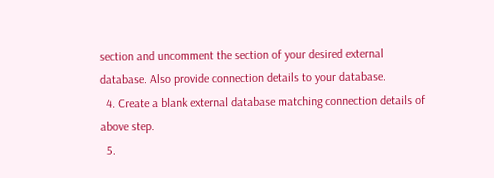section and uncomment the section of your desired external database. Also provide connection details to your database.
  4. Create a blank external database matching connection details of above step.
  5.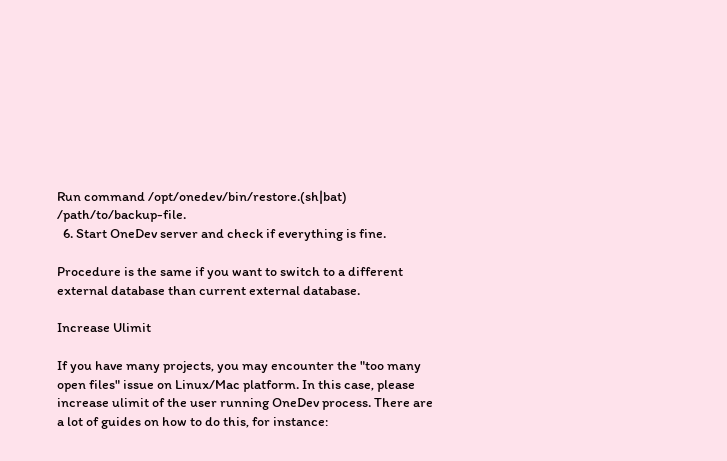Run command /opt/onedev/bin/restore.(sh|bat) /path/to/backup-file.
  6. Start OneDev server and check if everything is fine.

Procedure is the same if you want to switch to a different external database than current external database.

Increase Ulimit

If you have many projects, you may encounter the "too many open files" issue on Linux/Mac platform. In this case, please increase ulimit of the user running OneDev process. There are a lot of guides on how to do this, for instance: